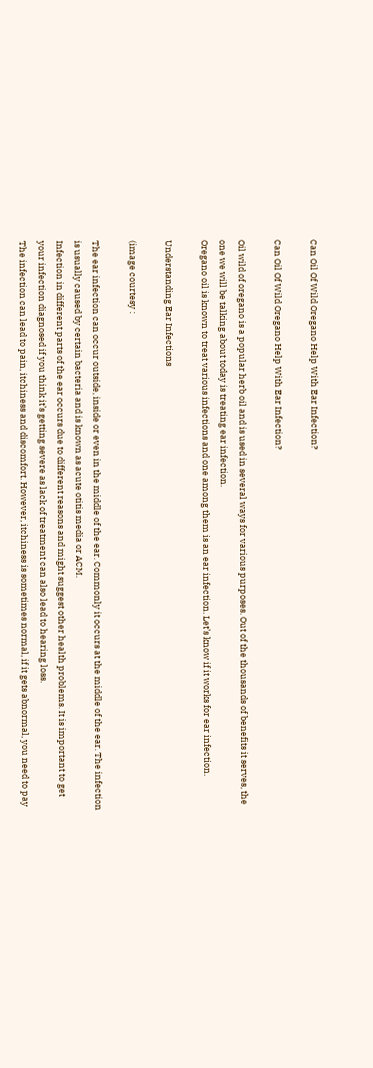Can Oil Of Wild Oregano Help With Ear Infection?

Can Oil Of Wild Oregano Help With Ear Infection?

Oil wild of oregano is a popular herb oil and is used in several ways for various purposes. Out of the thousands of benefits it serves, the one we will be talking about today is treating ear infection.
Oregano oil is known to treat various infections and one among them is an ear infection. Let’s know if it works for ear infection.

Understanding Ear Infections

(image courtesy :

The ear infection can occur outside, inside or even in the middle of the ear. Commonly it occurs at the middle of the ear. The infection is usually caused by certain bacteria and is known as acute otitis media or ACM.
Infection in different parts of the ear occurs due to different reasons and might suggest other health problems. It is important to get your infection diagnosed if you think it’s getting severe as lack of treatment can also lead to hearing loss.
The infection can lead to pain, itchiness and discomfort. However, itchiness is sometimes normal, if it gets abnormal, you need to pay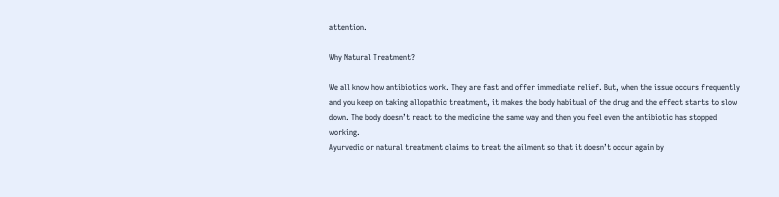attention.

Why Natural Treatment?

We all know how antibiotics work. They are fast and offer immediate relief. But, when the issue occurs frequently and you keep on taking allopathic treatment, it makes the body habitual of the drug and the effect starts to slow down. The body doesn’t react to the medicine the same way and then you feel even the antibiotic has stopped working.
Ayurvedic or natural treatment claims to treat the ailment so that it doesn’t occur again by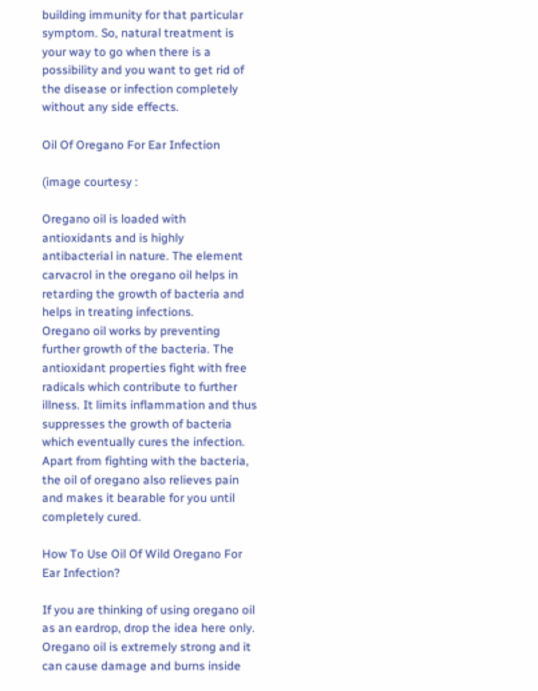building immunity for that particular symptom. So, natural treatment is your way to go when there is a possibility and you want to get rid of the disease or infection completely without any side effects.

Oil Of Oregano For Ear Infection

(image courtesy :

Oregano oil is loaded with antioxidants and is highly antibacterial in nature. The element carvacrol in the oregano oil helps in retarding the growth of bacteria and helps in treating infections.
Oregano oil works by preventing further growth of the bacteria. The antioxidant properties fight with free radicals which contribute to further illness. It limits inflammation and thus suppresses the growth of bacteria which eventually cures the infection.
Apart from fighting with the bacteria, the oil of oregano also relieves pain and makes it bearable for you until completely cured.

How To Use Oil Of Wild Oregano For Ear Infection?

If you are thinking of using oregano oil as an eardrop, drop the idea here only. Oregano oil is extremely strong and it can cause damage and burns inside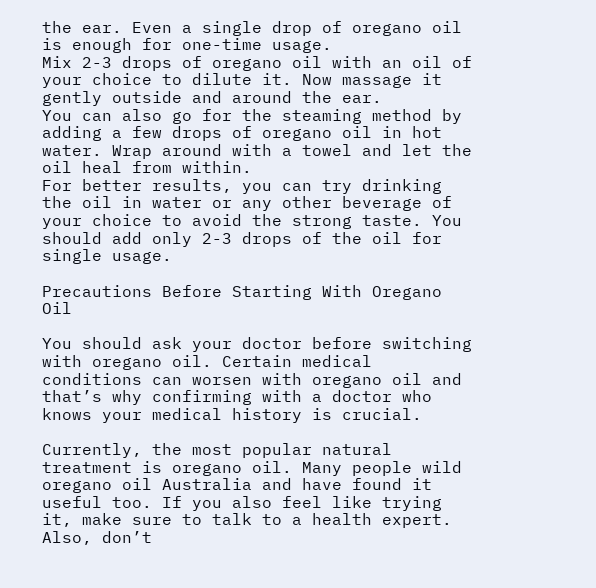the ear. Even a single drop of oregano oil is enough for one-time usage.
Mix 2-3 drops of oregano oil with an oil of your choice to dilute it. Now massage it gently outside and around the ear.
You can also go for the steaming method by adding a few drops of oregano oil in hot water. Wrap around with a towel and let the oil heal from within.
For better results, you can try drinking the oil in water or any other beverage of your choice to avoid the strong taste. You should add only 2-3 drops of the oil for single usage.

Precautions Before Starting With Oregano Oil

You should ask your doctor before switching with oregano oil. Certain medical conditions can worsen with oregano oil and that’s why confirming with a doctor who knows your medical history is crucial.

Currently, the most popular natural treatment is oregano oil. Many people wild oregano oil Australia and have found it useful too. If you also feel like trying it, make sure to talk to a health expert. Also, don’t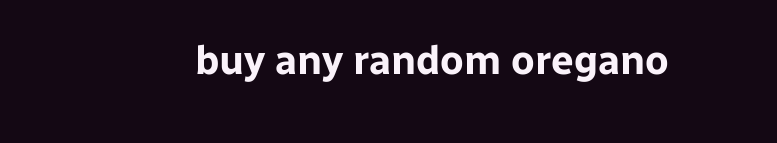buy any random oregano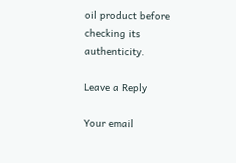oil product before checking its authenticity.

Leave a Reply

Your email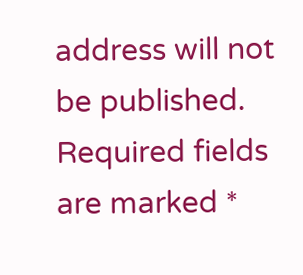address will not be published. Required fields are marked *